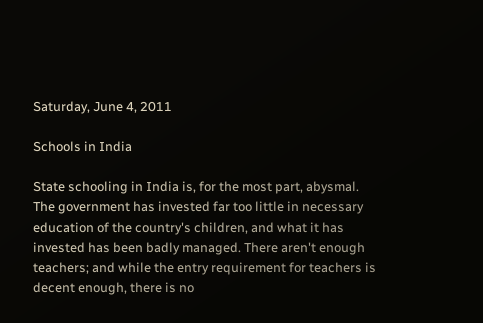Saturday, June 4, 2011

Schools in India

State schooling in India is, for the most part, abysmal. The government has invested far too little in necessary education of the country's children, and what it has invested has been badly managed. There aren't enough teachers; and while the entry requirement for teachers is decent enough, there is no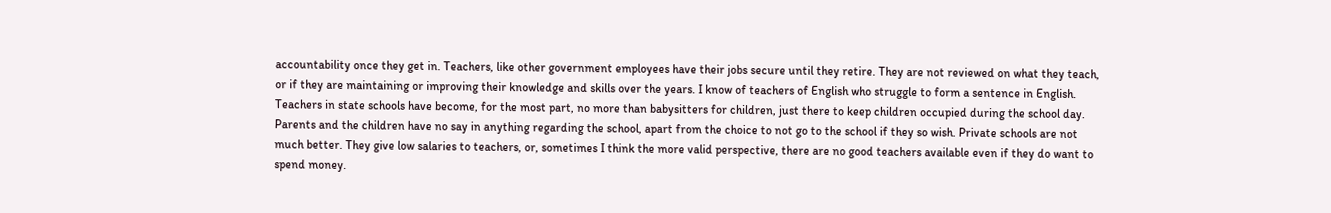accountability once they get in. Teachers, like other government employees have their jobs secure until they retire. They are not reviewed on what they teach, or if they are maintaining or improving their knowledge and skills over the years. I know of teachers of English who struggle to form a sentence in English. Teachers in state schools have become, for the most part, no more than babysitters for children, just there to keep children occupied during the school day. Parents and the children have no say in anything regarding the school, apart from the choice to not go to the school if they so wish. Private schools are not much better. They give low salaries to teachers, or, sometimes I think the more valid perspective, there are no good teachers available even if they do want to spend money.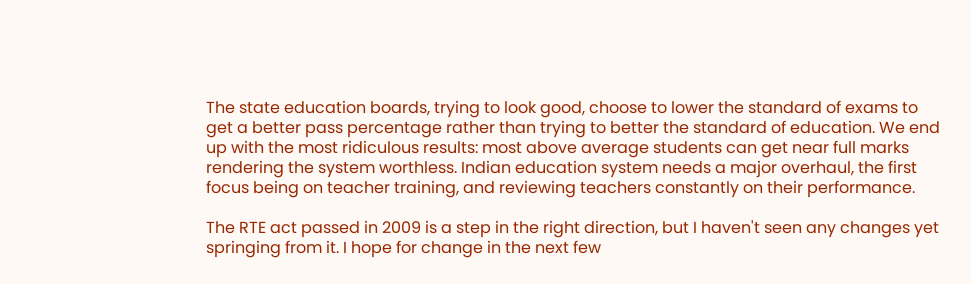The state education boards, trying to look good, choose to lower the standard of exams to get a better pass percentage rather than trying to better the standard of education. We end up with the most ridiculous results: most above average students can get near full marks rendering the system worthless. Indian education system needs a major overhaul, the first focus being on teacher training, and reviewing teachers constantly on their performance.

The RTE act passed in 2009 is a step in the right direction, but I haven't seen any changes yet springing from it. I hope for change in the next few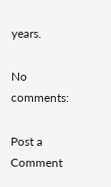years.

No comments:

Post a Comment